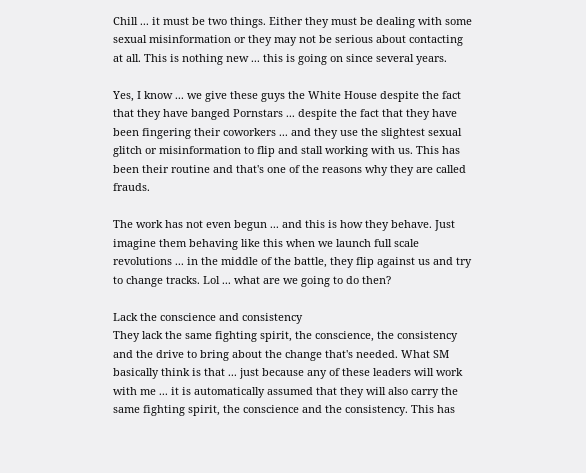Chill ... it must be two things. Either they must be dealing with some sexual misinformation or they may not be serious about contacting at all. This is nothing new ... this is going on since several years.

Yes, I know ... we give these guys the White House despite the fact that they have banged Pornstars ... despite the fact that they have been fingering their coworkers ... and they use the slightest sexual glitch or misinformation to flip and stall working with us. This has been their routine and that's one of the reasons why they are called frauds.

The work has not even begun ... and this is how they behave. Just imagine them behaving like this when we launch full scale revolutions ... in the middle of the battle, they flip against us and try to change tracks. Lol ... what are we going to do then?

Lack the conscience and consistency
They lack the same fighting spirit, the conscience, the consistency and the drive to bring about the change that's needed. What SM basically think is that ... just because any of these leaders will work with me ... it is automatically assumed that they will also carry the same fighting spirit, the conscience and the consistency. This has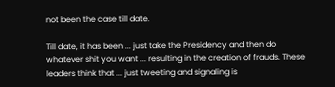not been the case till date.

Till date, it has been ... just take the Presidency and then do whatever shit you want ... resulting in the creation of frauds. These leaders think that ... just tweeting and signaling is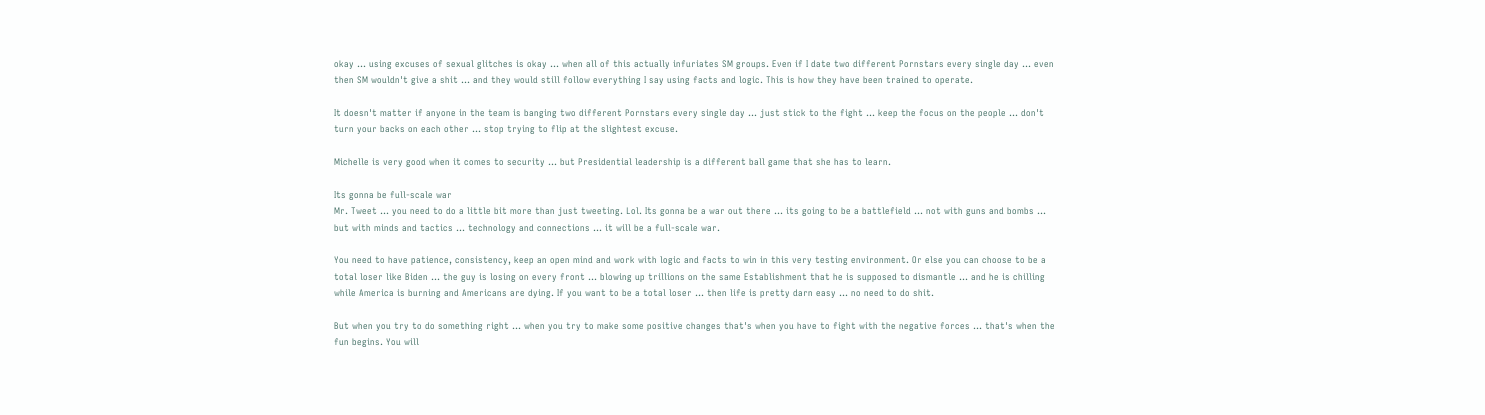okay ... using excuses of sexual glitches is okay ... when all of this actually infuriates SM groups. Even if I date two different Pornstars every single day ... even then SM wouldn't give a shit ... and they would still follow everything I say using facts and logic. This is how they have been trained to operate.

It doesn't matter if anyone in the team is banging two different Pornstars every single day ... just stick to the fight ... keep the focus on the people ... don't turn your backs on each other ... stop trying to flip at the slightest excuse.

Michelle is very good when it comes to security ... but Presidential leadership is a different ball game that she has to learn.

Its gonna be full-scale war
Mr. Tweet ... you need to do a little bit more than just tweeting. Lol. Its gonna be a war out there ... its going to be a battlefield ... not with guns and bombs ... but with minds and tactics ... technology and connections ... it will be a full-scale war.

You need to have patience, consistency, keep an open mind and work with logic and facts to win in this very testing environment. Or else you can choose to be a total loser like Biden ... the guy is losing on every front ... blowing up trillions on the same Establishment that he is supposed to dismantle ... and he is chilling while America is burning and Americans are dying. If you want to be a total loser ... then life is pretty darn easy ... no need to do shit.

But when you try to do something right ... when you try to make some positive changes that's when you have to fight with the negative forces ... that's when the fun begins. You will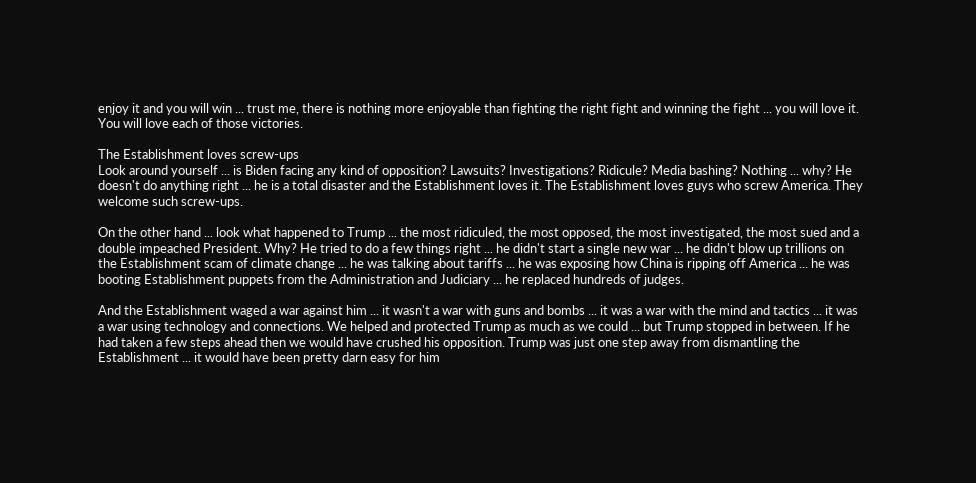enjoy it and you will win ... trust me, there is nothing more enjoyable than fighting the right fight and winning the fight ... you will love it. You will love each of those victories.

The Establishment loves screw-ups
Look around yourself ... is Biden facing any kind of opposition? Lawsuits? Investigations? Ridicule? Media bashing? Nothing ... why? He doesn't do anything right ... he is a total disaster and the Establishment loves it. The Establishment loves guys who screw America. They welcome such screw-ups.

On the other hand ... look what happened to Trump ... the most ridiculed, the most opposed, the most investigated, the most sued and a double impeached President. Why? He tried to do a few things right ... he didn't start a single new war ... he didn't blow up trillions on the Establishment scam of climate change ... he was talking about tariffs ... he was exposing how China is ripping off America ... he was booting Establishment puppets from the Administration and Judiciary ... he replaced hundreds of judges.

And the Establishment waged a war against him ... it wasn't a war with guns and bombs ... it was a war with the mind and tactics ... it was a war using technology and connections. We helped and protected Trump as much as we could ... but Trump stopped in between. If he had taken a few steps ahead then we would have crushed his opposition. Trump was just one step away from dismantling the Establishment ... it would have been pretty darn easy for him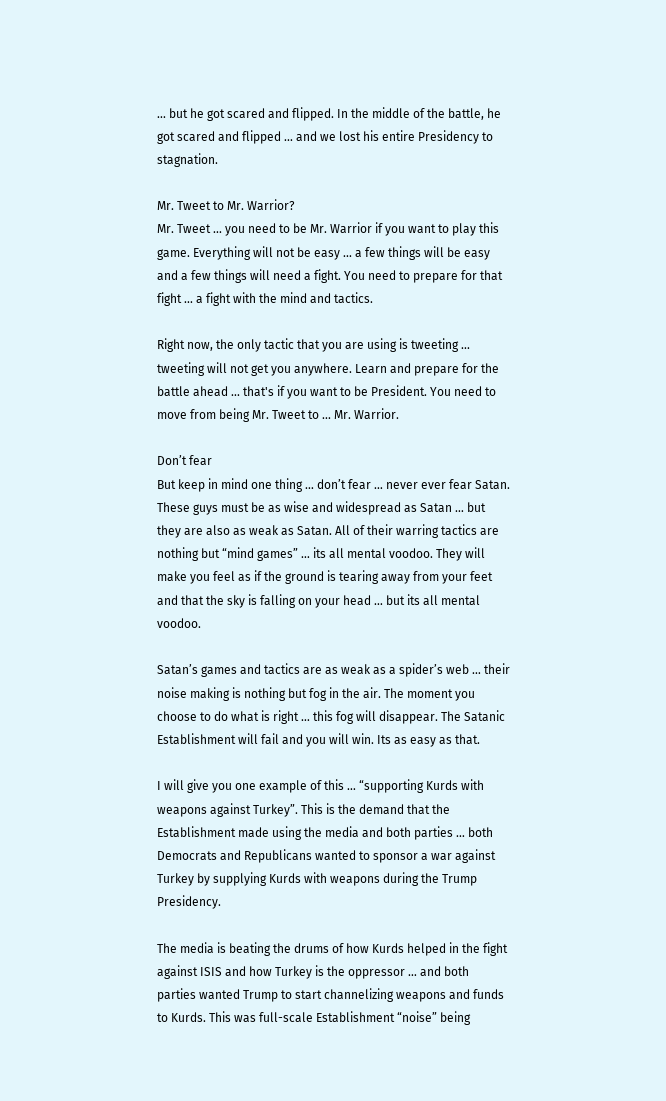... but he got scared and flipped. In the middle of the battle, he got scared and flipped ... and we lost his entire Presidency to stagnation.

Mr. Tweet to Mr. Warrior?
Mr. Tweet ... you need to be Mr. Warrior if you want to play this game. Everything will not be easy ... a few things will be easy and a few things will need a fight. You need to prepare for that fight ... a fight with the mind and tactics.

Right now, the only tactic that you are using is tweeting ... tweeting will not get you anywhere. Learn and prepare for the battle ahead ... that's if you want to be President. You need to move from being Mr. Tweet to ... Mr. Warrior.

Don’t fear
But keep in mind one thing … don’t fear … never ever fear Satan. These guys must be as wise and widespread as Satan … but they are also as weak as Satan. All of their warring tactics are nothing but “mind games” … its all mental voodoo. They will make you feel as if the ground is tearing away from your feet and that the sky is falling on your head … but its all mental voodoo.

Satan’s games and tactics are as weak as a spider’s web … their noise making is nothing but fog in the air. The moment you choose to do what is right … this fog will disappear. The Satanic Establishment will fail and you will win. Its as easy as that.

I will give you one example of this … “supporting Kurds with weapons against Turkey”. This is the demand that the Establishment made using the media and both parties … both Democrats and Republicans wanted to sponsor a war against Turkey by supplying Kurds with weapons during the Trump Presidency.

The media is beating the drums of how Kurds helped in the fight against ISIS and how Turkey is the oppressor … and both parties wanted Trump to start channelizing weapons and funds to Kurds. This was full-scale Establishment “noise” being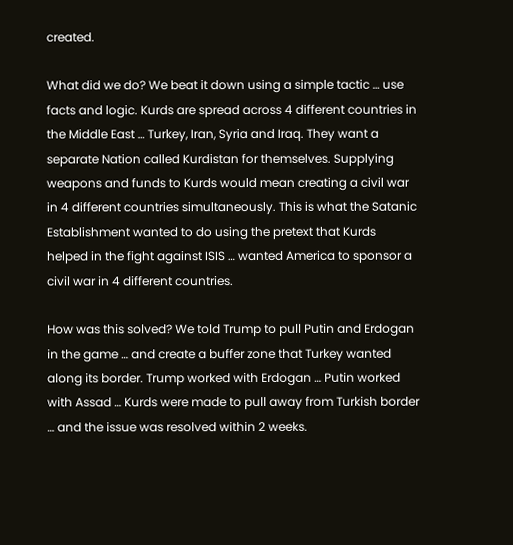created.

What did we do? We beat it down using a simple tactic … use facts and logic. Kurds are spread across 4 different countries in the Middle East … Turkey, Iran, Syria and Iraq. They want a separate Nation called Kurdistan for themselves. Supplying weapons and funds to Kurds would mean creating a civil war in 4 different countries simultaneously. This is what the Satanic Establishment wanted to do using the pretext that Kurds helped in the fight against ISIS … wanted America to sponsor a civil war in 4 different countries.

How was this solved? We told Trump to pull Putin and Erdogan in the game … and create a buffer zone that Turkey wanted along its border. Trump worked with Erdogan … Putin worked with Assad … Kurds were made to pull away from Turkish border … and the issue was resolved within 2 weeks.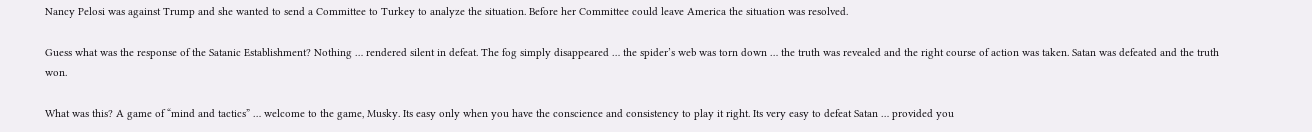Nancy Pelosi was against Trump and she wanted to send a Committee to Turkey to analyze the situation. Before her Committee could leave America the situation was resolved.

Guess what was the response of the Satanic Establishment? Nothing … rendered silent in defeat. The fog simply disappeared … the spider’s web was torn down … the truth was revealed and the right course of action was taken. Satan was defeated and the truth won.

What was this? A game of “mind and tactics” … welcome to the game, Musky. Its easy only when you have the conscience and consistency to play it right. Its very easy to defeat Satan … provided you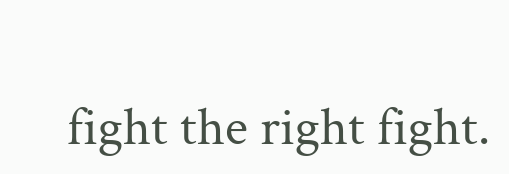fight the right fight.